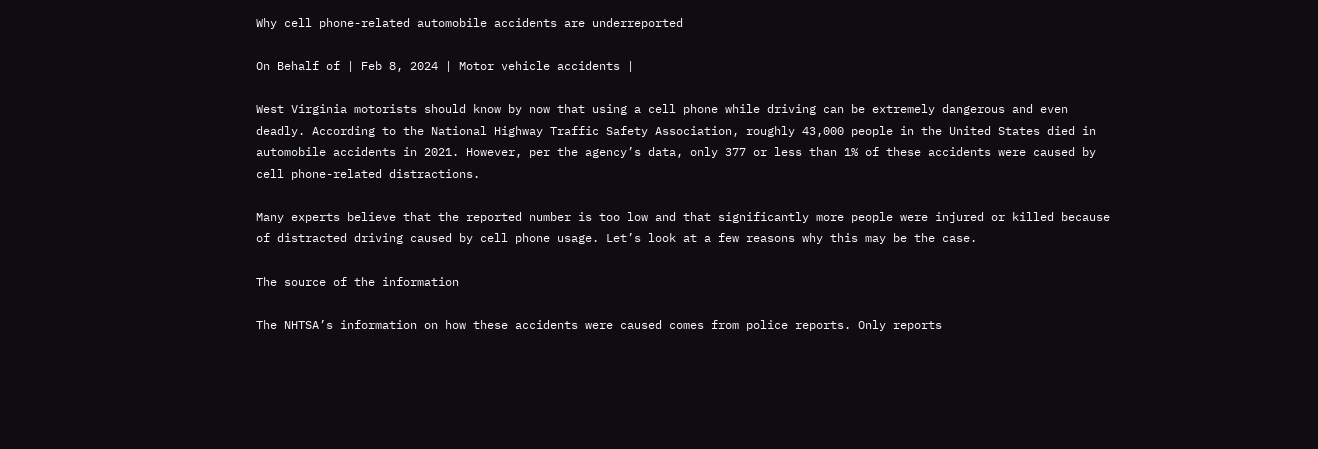Why cell phone-related automobile accidents are underreported

On Behalf of | Feb 8, 2024 | Motor vehicle accidents |

West Virginia motorists should know by now that using a cell phone while driving can be extremely dangerous and even deadly. According to the National Highway Traffic Safety Association, roughly 43,000 people in the United States died in automobile accidents in 2021. However, per the agency’s data, only 377 or less than 1% of these accidents were caused by cell phone-related distractions.

Many experts believe that the reported number is too low and that significantly more people were injured or killed because of distracted driving caused by cell phone usage. Let’s look at a few reasons why this may be the case.

The source of the information

The NHTSA’s information on how these accidents were caused comes from police reports. Only reports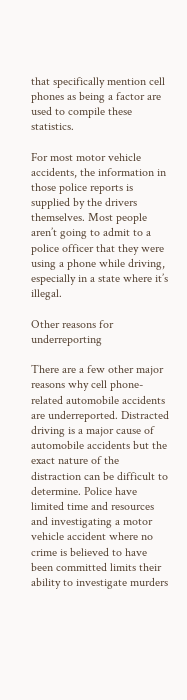that specifically mention cell phones as being a factor are used to compile these statistics.

For most motor vehicle accidents, the information in those police reports is supplied by the drivers themselves. Most people aren’t going to admit to a police officer that they were using a phone while driving, especially in a state where it’s illegal.

Other reasons for underreporting

There are a few other major reasons why cell phone-related automobile accidents are underreported. Distracted driving is a major cause of automobile accidents but the exact nature of the distraction can be difficult to determine. Police have limited time and resources and investigating a motor vehicle accident where no crime is believed to have been committed limits their ability to investigate murders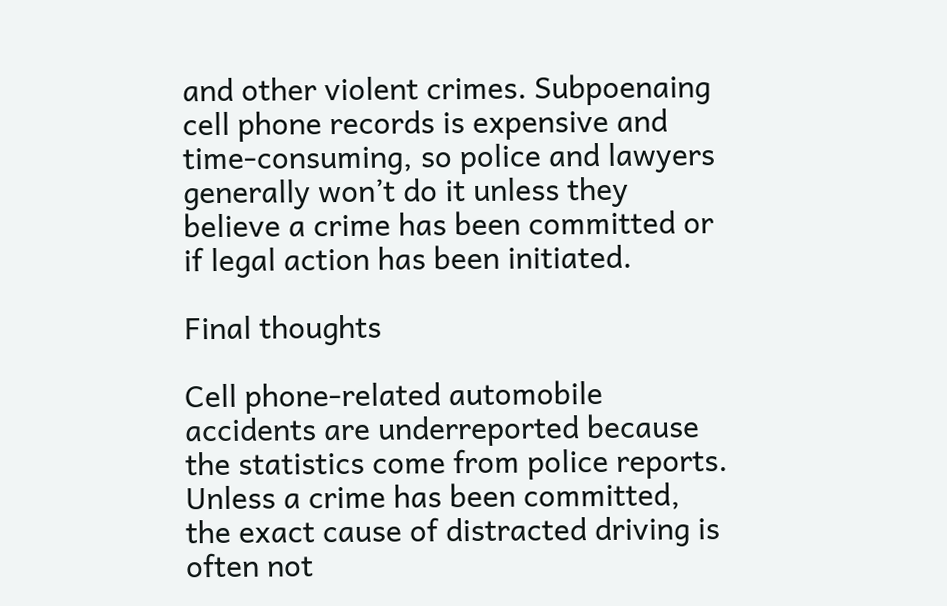and other violent crimes. Subpoenaing cell phone records is expensive and time-consuming, so police and lawyers generally won’t do it unless they believe a crime has been committed or if legal action has been initiated.

Final thoughts

Cell phone-related automobile accidents are underreported because the statistics come from police reports. Unless a crime has been committed, the exact cause of distracted driving is often not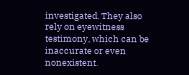investigated. They also rely on eyewitness testimony, which can be inaccurate or even nonexistent.